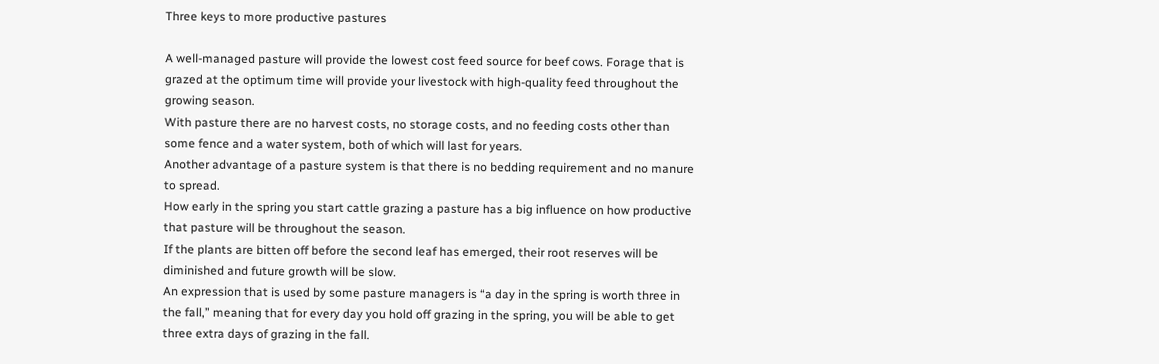Three keys to more productive pastures

A well-managed pasture will provide the lowest cost feed source for beef cows. Forage that is grazed at the optimum time will provide your livestock with high-quality feed throughout the growing season.
With pasture there are no harvest costs, no storage costs, and no feeding costs other than some fence and a water system, both of which will last for years.
Another advantage of a pasture system is that there is no bedding requirement and no manure to spread.
How early in the spring you start cattle grazing a pasture has a big influence on how productive that pasture will be throughout the season.
If the plants are bitten off before the second leaf has emerged, their root reserves will be diminished and future growth will be slow.
An expression that is used by some pasture managers is “a day in the spring is worth three in the fall,” meaning that for every day you hold off grazing in the spring, you will be able to get three extra days of grazing in the fall.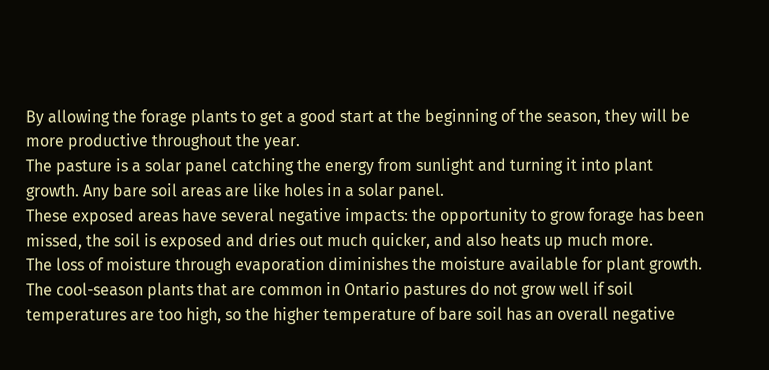By allowing the forage plants to get a good start at the beginning of the season, they will be more productive throughout the year.
The pasture is a solar panel catching the energy from sunlight and turning it into plant growth. Any bare soil areas are like holes in a solar panel.
These exposed areas have several negative impacts: the opportunity to grow forage has been missed, the soil is exposed and dries out much quicker, and also heats up much more.
The loss of moisture through evaporation diminishes the moisture available for plant growth.
The cool-season plants that are common in Ontario pastures do not grow well if soil temperatures are too high, so the higher temperature of bare soil has an overall negative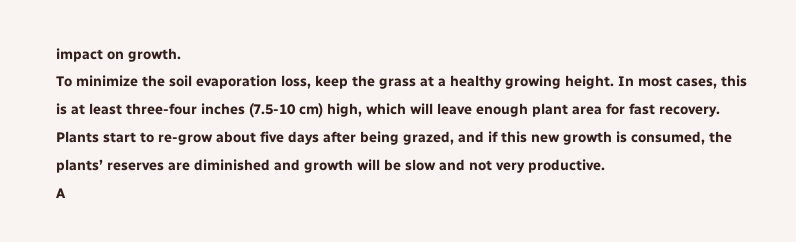impact on growth.
To minimize the soil evaporation loss, keep the grass at a healthy growing height. In most cases, this is at least three-four inches (7.5-10 cm) high, which will leave enough plant area for fast recovery.
Plants start to re-grow about five days after being grazed, and if this new growth is consumed, the plants’ reserves are diminished and growth will be slow and not very productive.
A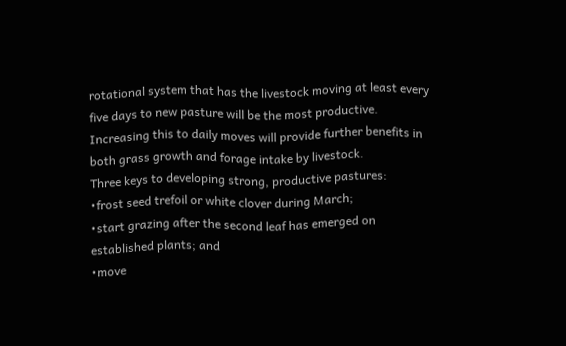rotational system that has the livestock moving at least every five days to new pasture will be the most productive. Increasing this to daily moves will provide further benefits in both grass growth and forage intake by livestock.
Three keys to developing strong, productive pastures:
•frost seed trefoil or white clover during March;
•start grazing after the second leaf has emerged on established plants; and
•move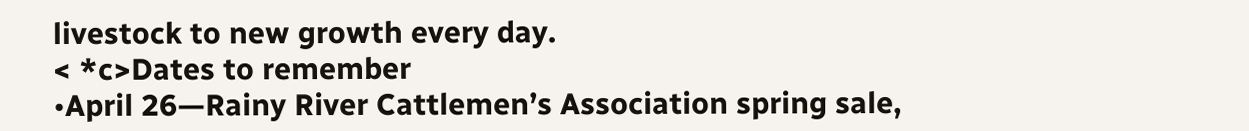livestock to new growth every day.
< *c>Dates to remember
•April 26—Rainy River Cattlemen’s Association spring sale,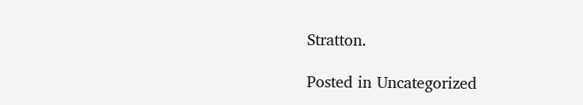Stratton.

Posted in Uncategorized